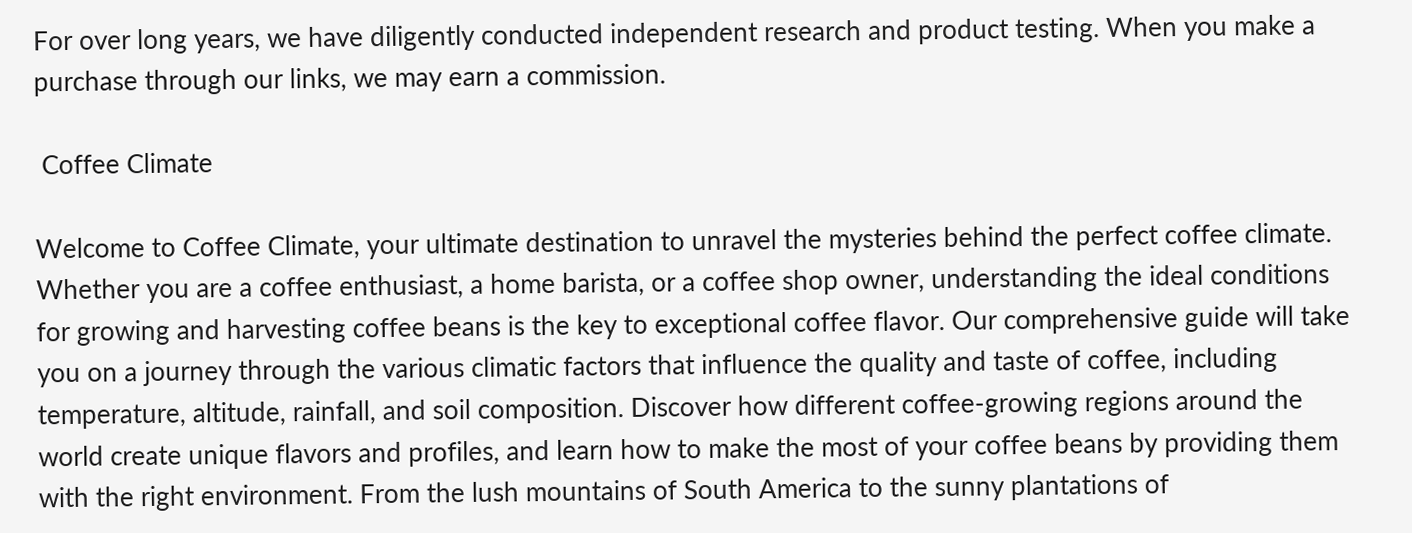For over long years, we have diligently conducted independent research and product testing. When you make a purchase through our links, we may earn a commission.

 Coffee Climate

Welcome to Coffee Climate, your ultimate destination to unravel the mysteries behind the perfect coffee climate. Whether you are a coffee enthusiast, a home barista, or a coffee shop owner, understanding the ideal conditions for growing and harvesting coffee beans is the key to exceptional coffee flavor. Our comprehensive guide will take you on a journey through the various climatic factors that influence the quality and taste of coffee, including temperature, altitude, rainfall, and soil composition. Discover how different coffee-growing regions around the world create unique flavors and profiles, and learn how to make the most of your coffee beans by providing them with the right environment. From the lush mountains of South America to the sunny plantations of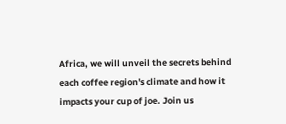Africa, we will unveil the secrets behind each coffee region's climate and how it impacts your cup of joe. Join us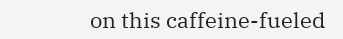on this caffeine-fueled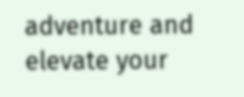adventure and elevate your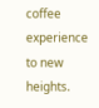coffee experience to new heights.